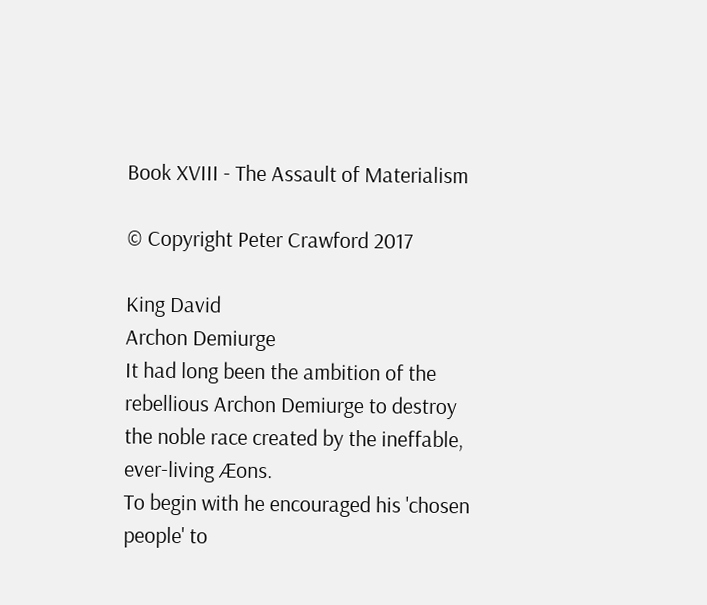Book XVIII - The Assault of Materialism

© Copyright Peter Crawford 2017

King David
Archon Demiurge
It had long been the ambition of the rebellious Archon Demiurge to destroy the noble race created by the ineffable, ever-living Æons.
To begin with he encouraged his 'chosen people' to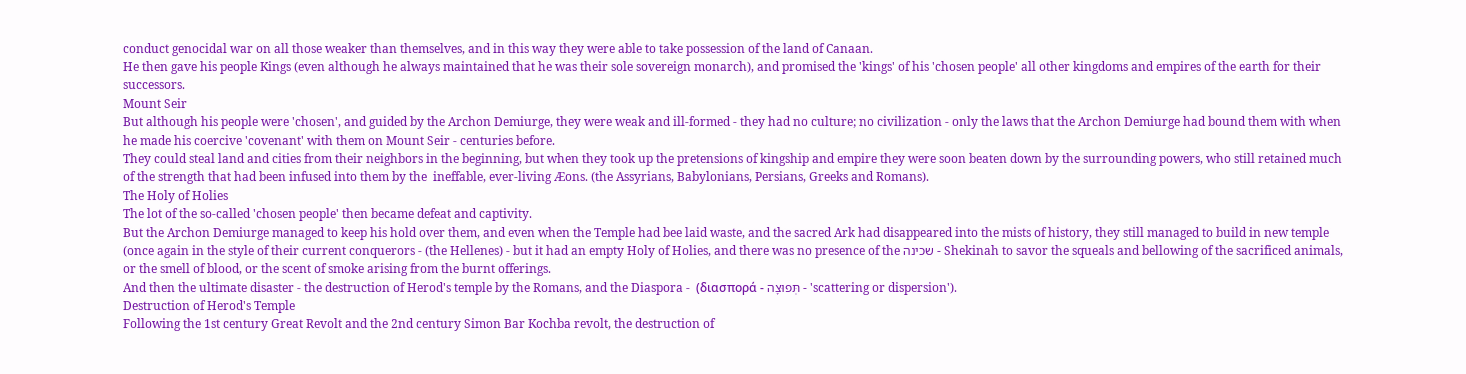conduct genocidal war on all those weaker than themselves, and in this way they were able to take possession of the land of Canaan.
He then gave his people Kings (even although he always maintained that he was their sole sovereign monarch), and promised the 'kings' of his 'chosen people' all other kingdoms and empires of the earth for their successors.
Mount Seir
But although his people were 'chosen', and guided by the Archon Demiurge, they were weak and ill-formed - they had no culture; no civilization - only the laws that the Archon Demiurge had bound them with when he made his coercive 'covenant' with them on Mount Seir - centuries before.
They could steal land and cities from their neighbors in the beginning, but when they took up the pretensions of kingship and empire they were soon beaten down by the surrounding powers, who still retained much of the strength that had been infused into them by the  ineffable, ever-living Æons. (the Assyrians, Babylonians, Persians, Greeks and Romans).
The Holy of Holies
The lot of the so-called 'chosen people' then became defeat and captivity.
But the Archon Demiurge managed to keep his hold over them, and even when the Temple had bee laid waste, and the sacred Ark had disappeared into the mists of history, they still managed to build in new temple (once again in the style of their current conquerors - (the Hellenes) - but it had an empty Holy of Holies, and there was no presence of the שכינה - Shekinah to savor the squeals and bellowing of the sacrificed animals, or the smell of blood, or the scent of smoke arising from the burnt offerings.
And then the ultimate disaster - the destruction of Herod's temple by the Romans, and the Diaspora -  (διασπορά - תְּפוּצָה - 'scattering or dispersion').
Destruction of Herod's Temple
Following the 1st century Great Revolt and the 2nd century Simon Bar Kochba revolt, the destruction of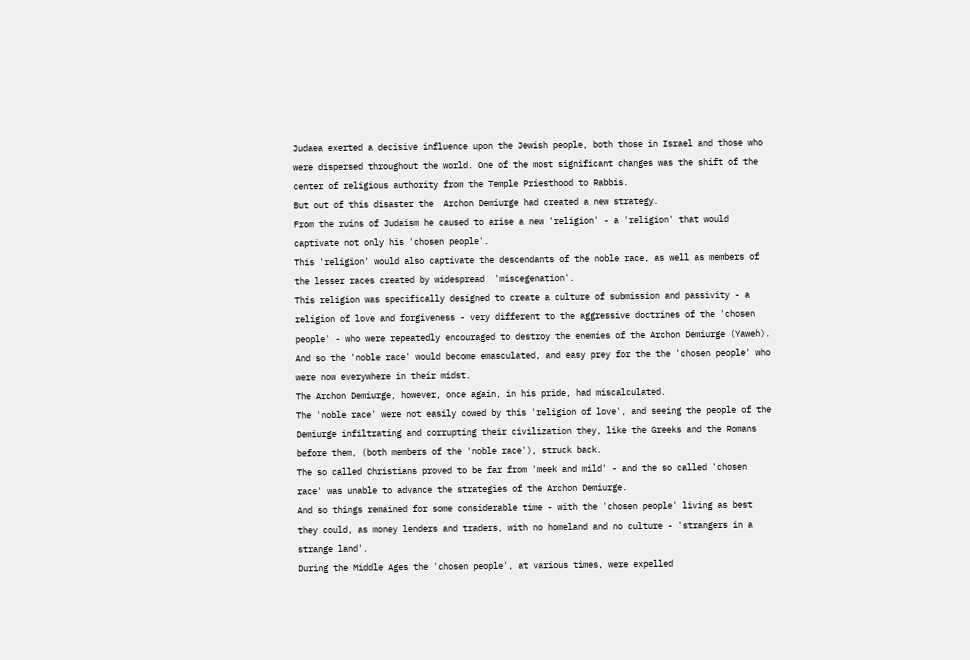Judaea exerted a decisive influence upon the Jewish people, both those in Israel and those who were dispersed throughout the world. One of the most significant changes was the shift of the center of religious authority from the Temple Priesthood to Rabbis.
But out of this disaster the  Archon Demiurge had created a new strategy.
From the ruins of Judaism he caused to arise a new 'religion' - a 'religion' that would captivate not only his 'chosen people'.
This 'religion' would also captivate the descendants of the noble race, as well as members of the lesser races created by widespread  'miscegenation'.
This religion was specifically designed to create a culture of submission and passivity - a religion of love and forgiveness - very different to the aggressive doctrines of the 'chosen people' - who were repeatedly encouraged to destroy the enemies of the Archon Demiurge (Yaweh).
And so the 'noble race' would become emasculated, and easy prey for the the 'chosen people' who were now everywhere in their midst.
The Archon Demiurge, however, once again, in his pride, had miscalculated.
The 'noble race' were not easily cowed by this 'religion of love', and seeing the people of the Demiurge infiltrating and corrupting their civilization they, like the Greeks and the Romans before them, (both members of the 'noble race'), struck back.
The so called Christians proved to be far from 'meek and mild' - and the so called 'chosen race' was unable to advance the strategies of the Archon Demiurge.
And so things remained for some considerable time - with the 'chosen people' living as best they could, as money lenders and traders, with no homeland and no culture - 'strangers in a strange land'.
During the Middle Ages the 'chosen people', at various times, were expelled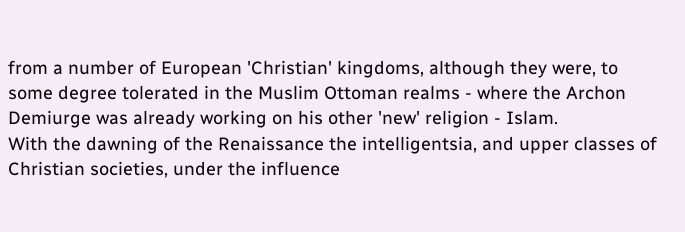from a number of European 'Christian' kingdoms, although they were, to some degree tolerated in the Muslim Ottoman realms - where the Archon Demiurge was already working on his other 'new' religion - Islam.
With the dawning of the Renaissance the intelligentsia, and upper classes of Christian societies, under the influence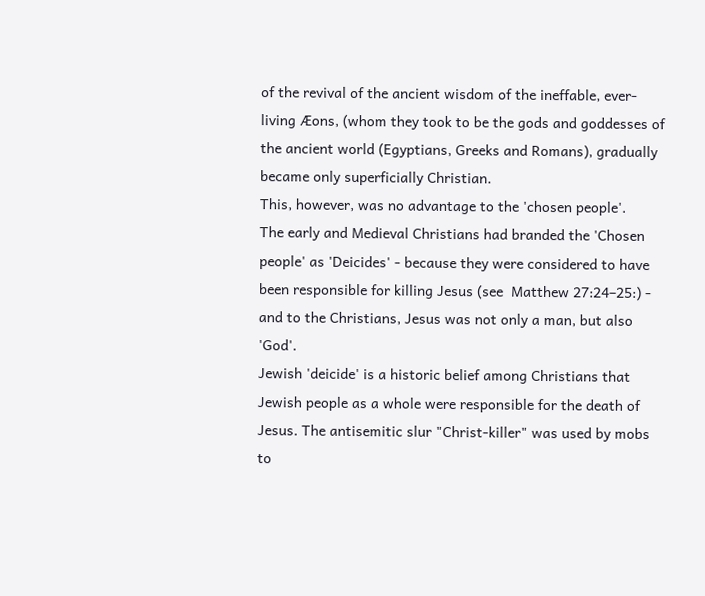of the revival of the ancient wisdom of the ineffable, ever-living Æons, (whom they took to be the gods and goddesses of the ancient world (Egyptians, Greeks and Romans), gradually became only superficially Christian.
This, however, was no advantage to the 'chosen people'.
The early and Medieval Christians had branded the 'Chosen people' as 'Deicides' - because they were considered to have been responsible for killing Jesus (see  Matthew 27:24–25:) - and to the Christians, Jesus was not only a man, but also 'God'.
Jewish 'deicide' is a historic belief among Christians that Jewish people as a whole were responsible for the death of Jesus. The antisemitic slur "Christ-killer" was used by mobs to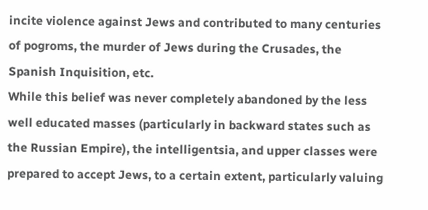incite violence against Jews and contributed to many centuries of pogroms, the murder of Jews during the Crusades, the Spanish Inquisition, etc.
While this belief was never completely abandoned by the less well educated masses (particularly in backward states such as the Russian Empire), the intelligentsia, and upper classes were prepared to accept Jews, to a certain extent, particularly valuing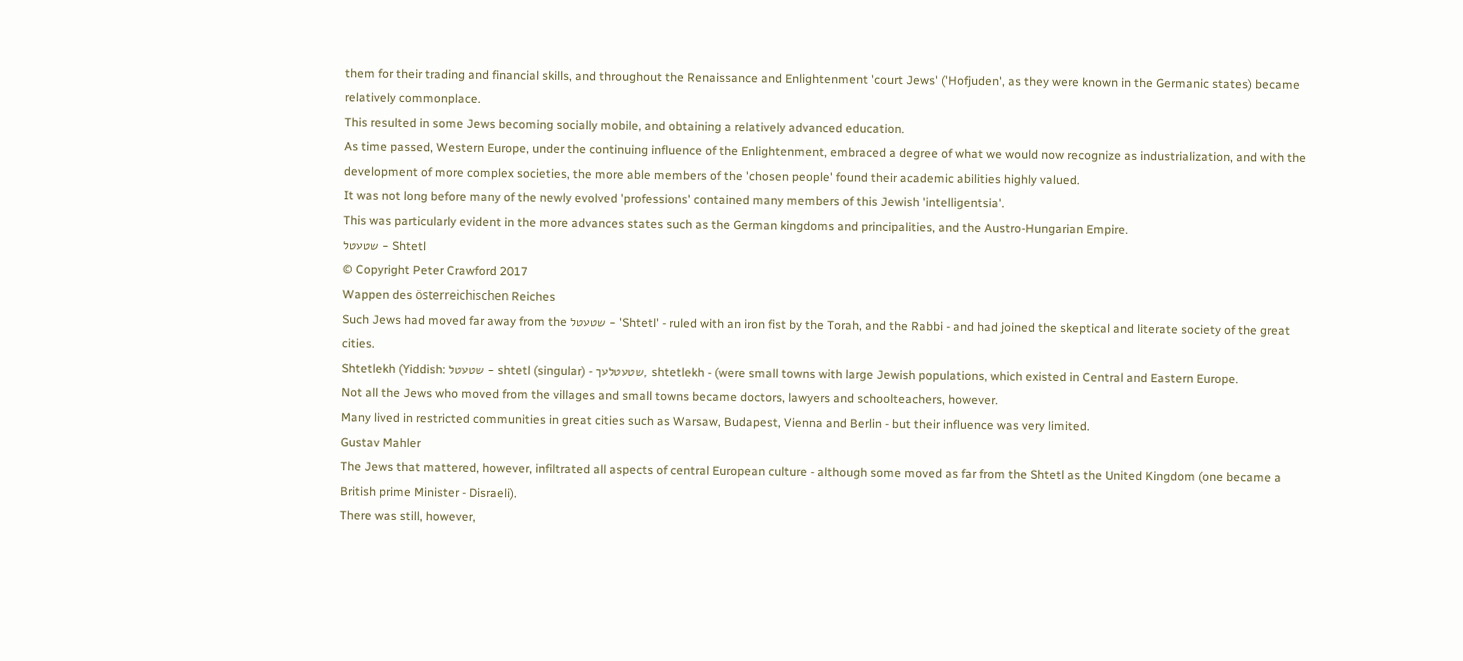them for their trading and financial skills, and throughout the Renaissance and Enlightenment 'court Jews' ('Hofjuden', as they were known in the Germanic states) became relatively commonplace.
This resulted in some Jews becoming socially mobile, and obtaining a relatively advanced education.
As time passed, Western Europe, under the continuing influence of the Enlightenment, embraced a degree of what we would now recognize as industrialization, and with the development of more complex societies, the more able members of the 'chosen people' found their academic abilities highly valued.
It was not long before many of the newly evolved 'professions' contained many members of this Jewish 'intelligentsia'.
This was particularly evident in the more advances states such as the German kingdoms and principalities, and the Austro-Hungarian Empire.
שטעטל - Shtetl
© Copyright Peter Crawford 2017
Wappen des österreichischen Reiches
Such Jews had moved far away from the שטעטל - 'Shtetl' - ruled with an iron fist by the Torah, and the Rabbi - and had joined the skeptical and literate society of the great cities.
Shtetlekh (Yiddish: שטעטל - shtetl (singular) - שטעטלעך, shtetlekh - (were small towns with large Jewish populations, which existed in Central and Eastern Europe.
Not all the Jews who moved from the villages and small towns became doctors, lawyers and schoolteachers, however.
Many lived in restricted communities in great cities such as Warsaw, Budapest, Vienna and Berlin - but their influence was very limited.
Gustav Mahler
The Jews that mattered, however, infiltrated all aspects of central European culture - although some moved as far from the Shtetl as the United Kingdom (one became a British prime Minister - Disraeli).
There was still, however,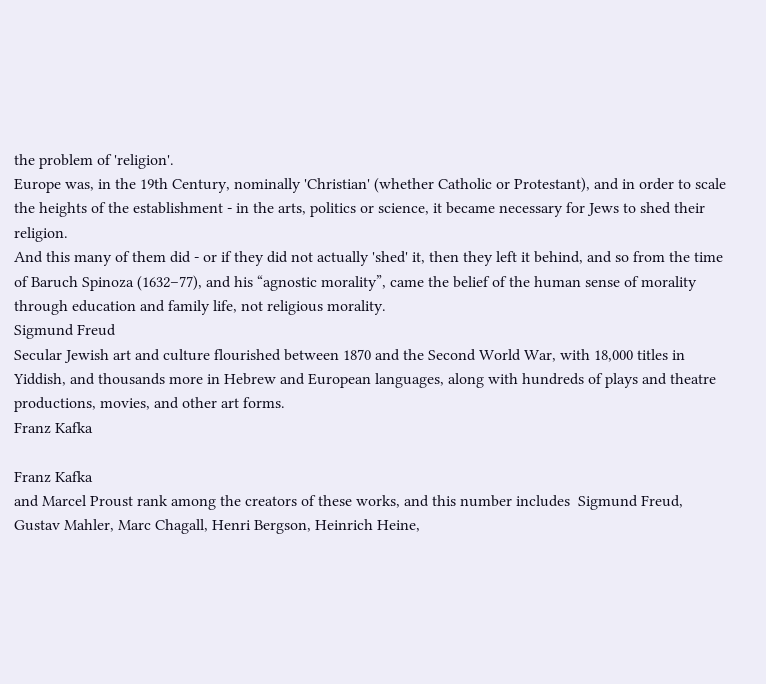the problem of 'religion'.
Europe was, in the 19th Century, nominally 'Christian' (whether Catholic or Protestant), and in order to scale the heights of the establishment - in the arts, politics or science, it became necessary for Jews to shed their religion.
And this many of them did - or if they did not actually 'shed' it, then they left it behind, and so from the time of Baruch Spinoza (1632–77), and his “agnostic morality”, came the belief of the human sense of morality through education and family life, not religious morality.
Sigmund Freud
Secular Jewish art and culture flourished between 1870 and the Second World War, with 18,000 titles in Yiddish, and thousands more in Hebrew and European languages, along with hundreds of plays and theatre productions, movies, and other art forms.
Franz Kafka

Franz Kafka
and Marcel Proust rank among the creators of these works, and this number includes  Sigmund Freud, Gustav Mahler, Marc Chagall, Henri Bergson, Heinrich Heine,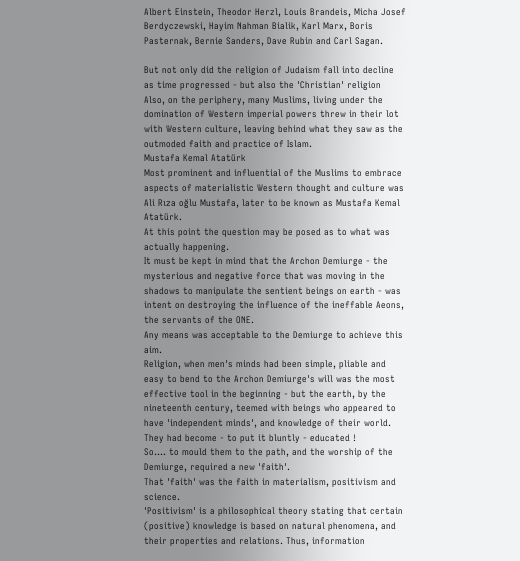Albert Einstein, Theodor Herzl, Louis Brandeis, Micha Josef Berdyczewski, Hayim Nahman Bialik, Karl Marx, Boris Pasternak, Bernie Sanders, Dave Rubin and Carl Sagan.

But not only did the religion of Judaism fall into decline  as time progressed - but also the 'Christian' religion
Also, on the periphery, many Muslims, living under the domination of Western imperial powers threw in their lot with Western culture, leaving behind what they saw as the outmoded faith and practice of Islam.
Mustafa Kemal Atatürk
Most prominent and influential of the Muslims to embrace aspects of materialistic Western thought and culture was Ali Rıza oğlu Mustafa, later to be known as Mustafa Kemal Atatürk.
At this point the question may be posed as to what was actually happening.
It must be kept in mind that the Archon Demiurge - the mysterious and negative force that was moving in the shadows to manipulate the sentient beings on earth - was intent on destroying the influence of the ineffable Aeons, the servants of the ONE.
Any means was acceptable to the Demiurge to achieve this aim.
Religion, when men's minds had been simple, pliable and easy to bend to the Archon Demiurge's will was the most effective tool in the beginning - but the earth, by the nineteenth century, teemed with beings who appeared to have 'independent minds', and knowledge of their world.
They had become - to put it bluntly - educated !
So.... to mould them to the path, and the worship of the Demiurge, required a new 'faith'.
That 'faith' was the faith in materialism, positivism and science.
'Positivism' is a philosophical theory stating that certain (positive) knowledge is based on natural phenomena, and their properties and relations. Thus, information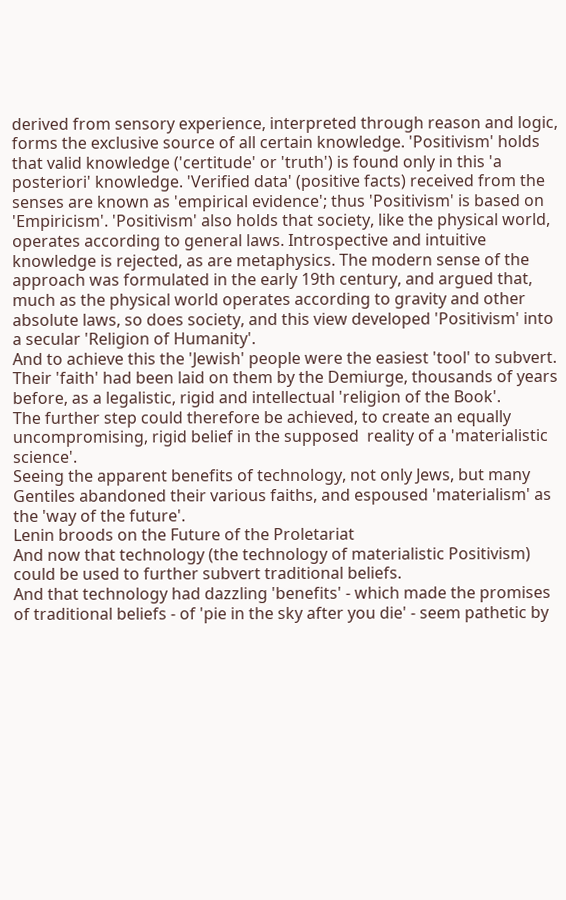derived from sensory experience, interpreted through reason and logic, forms the exclusive source of all certain knowledge. 'Positivism' holds that valid knowledge ('certitude' or 'truth') is found only in this 'a posteriori' knowledge. 'Verified data' (positive facts) received from the senses are known as 'empirical evidence'; thus 'Positivism' is based on 'Empiricism'. 'Positivism' also holds that society, like the physical world, operates according to general laws. Introspective and intuitive knowledge is rejected, as are metaphysics. The modern sense of the approach was formulated in the early 19th century, and argued that, much as the physical world operates according to gravity and other absolute laws, so does society, and this view developed 'Positivism' into a secular 'Religion of Humanity'.
And to achieve this the 'Jewish' people were the easiest 'tool' to subvert.
Their 'faith' had been laid on them by the Demiurge, thousands of years before, as a legalistic, rigid and intellectual 'religion of the Book'.
The further step could therefore be achieved, to create an equally uncompromising, rigid belief in the supposed  reality of a 'materialistic science'.
Seeing the apparent benefits of technology, not only Jews, but many Gentiles abandoned their various faiths, and espoused 'materialism' as the 'way of the future'.
Lenin broods on the Future of the Proletariat
And now that technology (the technology of materialistic Positivism) could be used to further subvert traditional beliefs.
And that technology had dazzling 'benefits' - which made the promises of traditional beliefs - of 'pie in the sky after you die' - seem pathetic by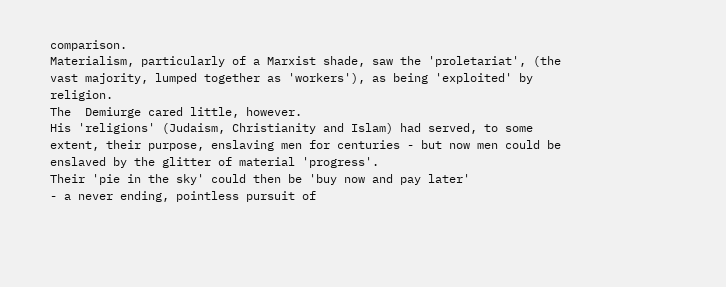comparison.
Materialism, particularly of a Marxist shade, saw the 'proletariat', (the vast majority, lumped together as 'workers'), as being 'exploited' by religion.
The  Demiurge cared little, however.
His 'religions' (Judaism, Christianity and Islam) had served, to some extent, their purpose, enslaving men for centuries - but now men could be enslaved by the glitter of material 'progress'.
Their 'pie in the sky' could then be 'buy now and pay later'
- a never ending, pointless pursuit of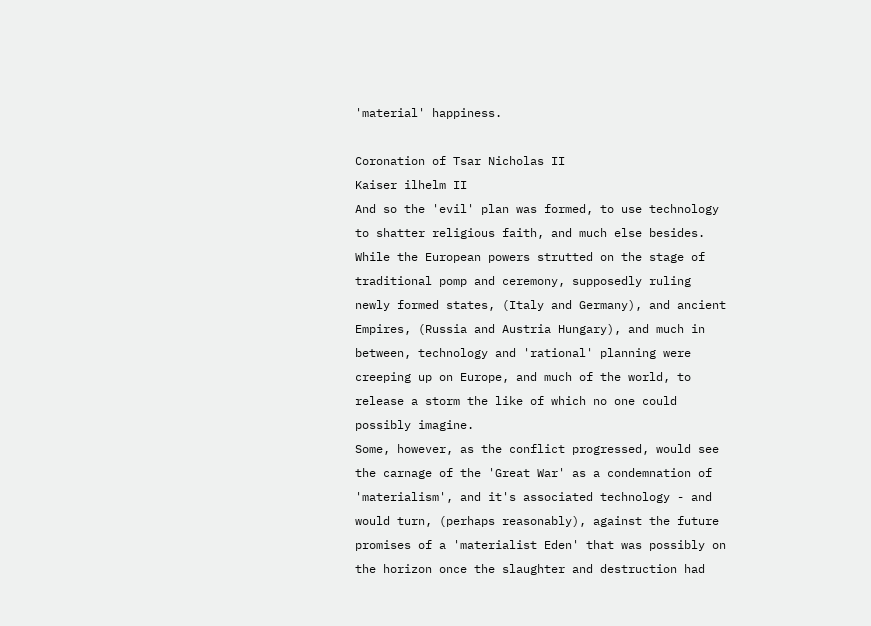'material' happiness.

Coronation of Tsar Nicholas II
Kaiser ilhelm II
And so the 'evil' plan was formed, to use technology to shatter religious faith, and much else besides.
While the European powers strutted on the stage of traditional pomp and ceremony, supposedly ruling newly formed states, (Italy and Germany), and ancient Empires, (Russia and Austria Hungary), and much in between, technology and 'rational' planning were creeping up on Europe, and much of the world, to release a storm the like of which no one could possibly imagine.
Some, however, as the conflict progressed, would see the carnage of the 'Great War' as a condemnation of 'materialism', and it's associated technology - and would turn, (perhaps reasonably), against the future promises of a 'materialist Eden' that was possibly on the horizon once the slaughter and destruction had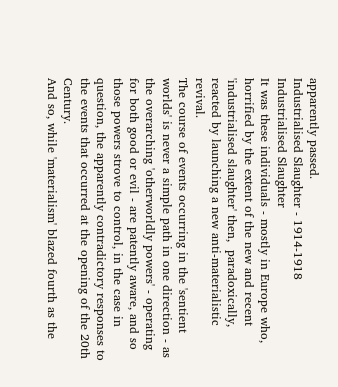apparently passed.
Industrialised Slaughter - 1914-1918
Industrialised Slaughter
It was these individuals - mostly in Europe who, horrified by the extent of the new and recent 'industrialised slaughter' then,  paradoxically, reacted by launching a new anti-materialistic revival.
The course of events occurring in the 'sentient worlds' is never a simple path in one direction - as the overarching 'otherworldly powers' - operating for both good or evil - are patently aware, and so those powers strove to control, in the case in question, the apparently contradictory responses to the events that occurred at the opening of the 20th Century.
And so, while 'materialism' blazed fourth as the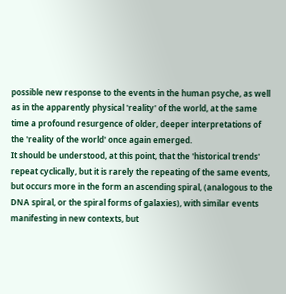possible new response to the events in the human psyche, as well as in the apparently physical 'reality' of the world, at the same time a profound resurgence of older, deeper interpretations of the 'reality of the world' once again emerged.
It should be understood, at this point, that the 'historical trends' repeat cyclically, but it is rarely the repeating of the same events, but occurs more in the form an ascending spiral, (analogous to the DNA spiral, or the spiral forms of galaxies), with similar events manifesting in new contexts, but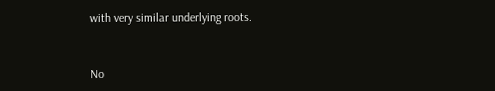with very similar underlying roots.


No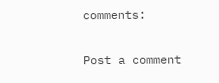comments:

Post a comment